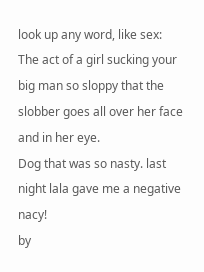look up any word, like sex:
The act of a girl sucking your big man so sloppy that the slobber goes all over her face and in her eye.
Dog that was so nasty. last night lala gave me a negative nacy!
by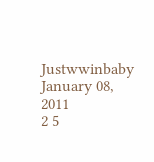Justwwinbaby January 08, 2011
2 5